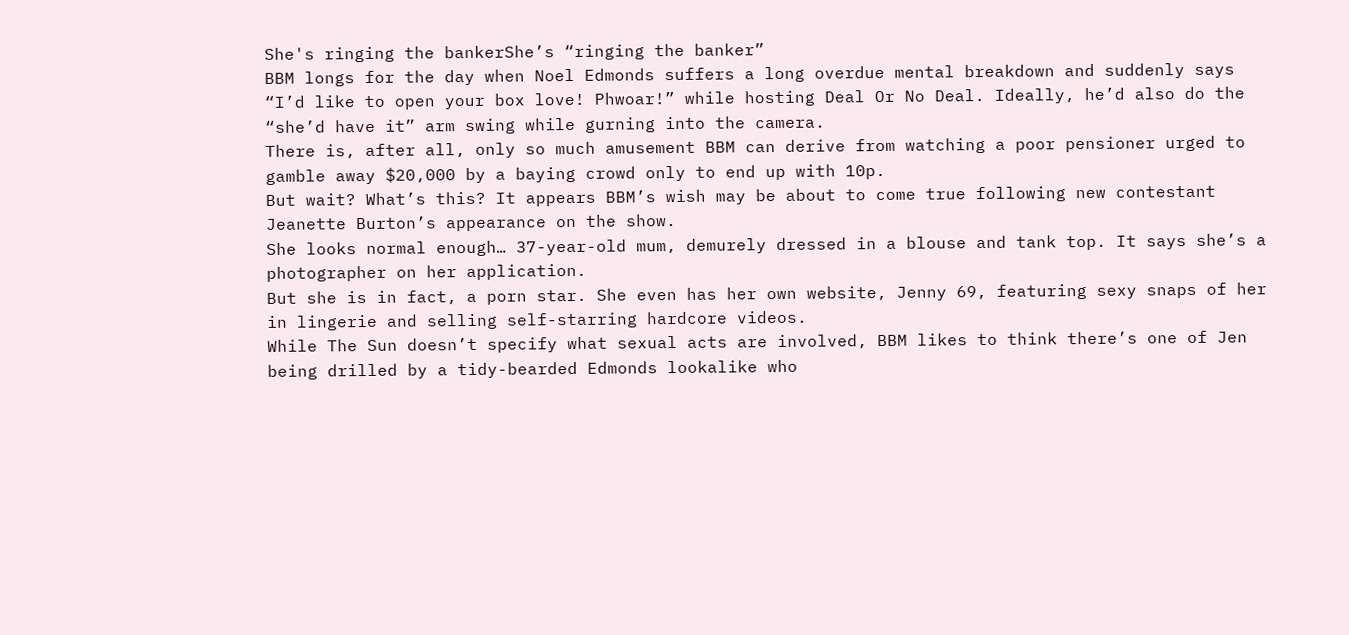She's ringing the bankerShe’s “ringing the banker”
BBM longs for the day when Noel Edmonds suffers a long overdue mental breakdown and suddenly says “I’d like to open your box love! Phwoar!” while hosting Deal Or No Deal. Ideally, he’d also do the “she’d have it” arm swing while gurning into the camera.
There is, after all, only so much amusement BBM can derive from watching a poor pensioner urged to gamble away $20,000 by a baying crowd only to end up with 10p.
But wait? What’s this? It appears BBM’s wish may be about to come true following new contestant Jeanette Burton’s appearance on the show.
She looks normal enough… 37-year-old mum, demurely dressed in a blouse and tank top. It says she’s a photographer on her application.
But she is in fact, a porn star. She even has her own website, Jenny 69, featuring sexy snaps of her in lingerie and selling self-starring hardcore videos.
While The Sun doesn’t specify what sexual acts are involved, BBM likes to think there’s one of Jen being drilled by a tidy-bearded Edmonds lookalike who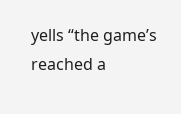yells “the game’s reached a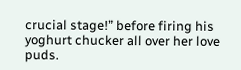crucial stage!” before firing his yoghurt chucker all over her love puds.